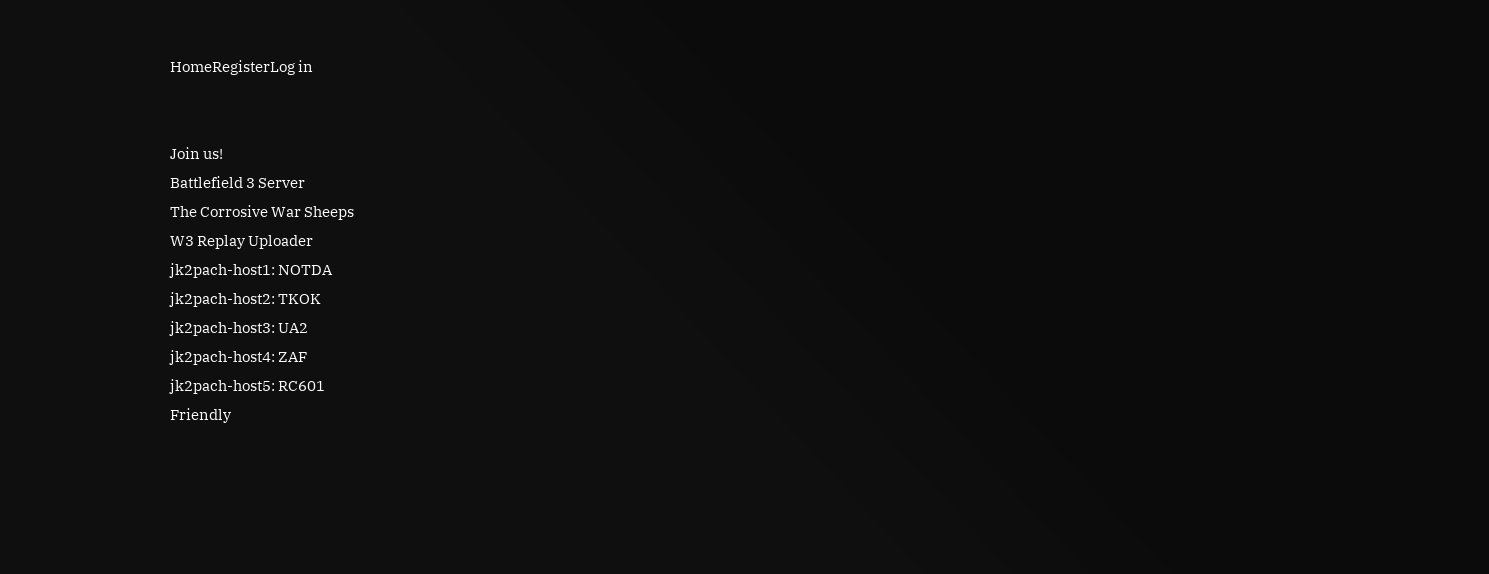HomeRegisterLog in


Join us!
Battlefield 3 Server
The Corrosive War Sheeps
W3 Replay Uploader
jk2pach-host1: NOTDA
jk2pach-host2: TKOK
jk2pach-host3: UA2
jk2pach-host4: ZAF
jk2pach-host5: RC601
Friendly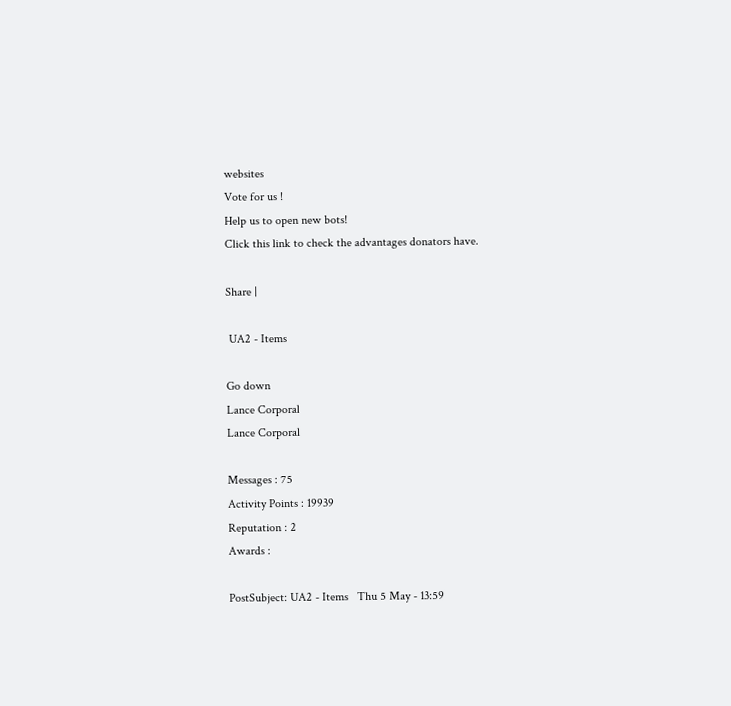websites
Vote for us !
Help us to open new bots!
Click this link to check the advantages donators have.

Share |

 UA2 - Items

Go down
Lance Corporal
Lance Corporal

Messages : 75
Activity Points : 19939
Reputation : 2
Awards :

PostSubject: UA2 - Items   Thu 5 May - 13:59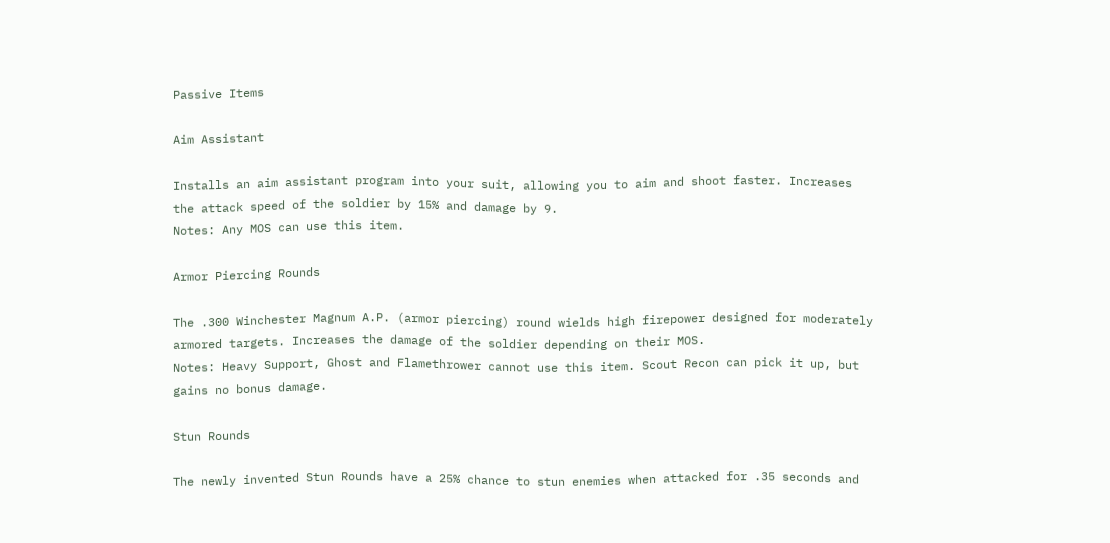Passive Items

Aim Assistant

Installs an aim assistant program into your suit, allowing you to aim and shoot faster. Increases the attack speed of the soldier by 15% and damage by 9.
Notes: Any MOS can use this item.

Armor Piercing Rounds

The .300 Winchester Magnum A.P. (armor piercing) round wields high firepower designed for moderately armored targets. Increases the damage of the soldier depending on their MOS.
Notes: Heavy Support, Ghost and Flamethrower cannot use this item. Scout Recon can pick it up, but gains no bonus damage.

Stun Rounds

The newly invented Stun Rounds have a 25% chance to stun enemies when attacked for .35 seconds and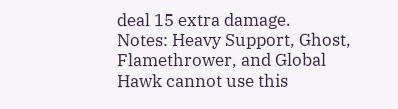deal 15 extra damage.
Notes: Heavy Support, Ghost, Flamethrower, and Global Hawk cannot use this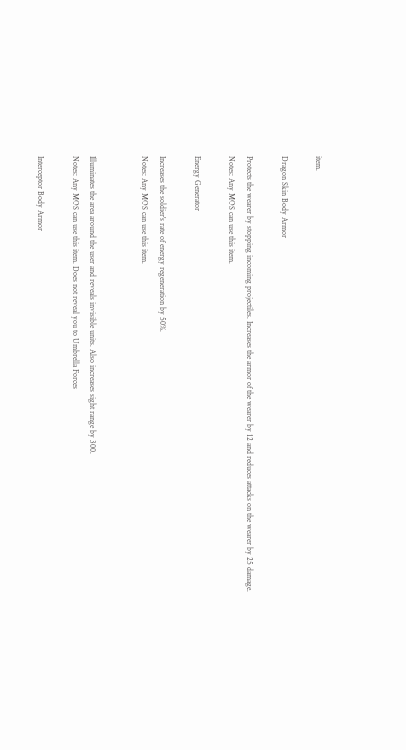item.

Dragon Skin Body Armor

Protects the wearer by stopping incoming projectiles. Increases the armor of the wearer by 12 and reduces attacks on the wearer by 25 damage.
Notes: Any MOS can use this item.

Energy Generator

Increases the soldier's rate of energy regeneration by 50%.
Notes: Any MOS can use this item.


Illuminates the area around the user and reveals invisible units. Also increases sight range by 300.
Notes: Any MOS can use this item. Does not reveal you to Umbrella Forces

Interceptor Body Armor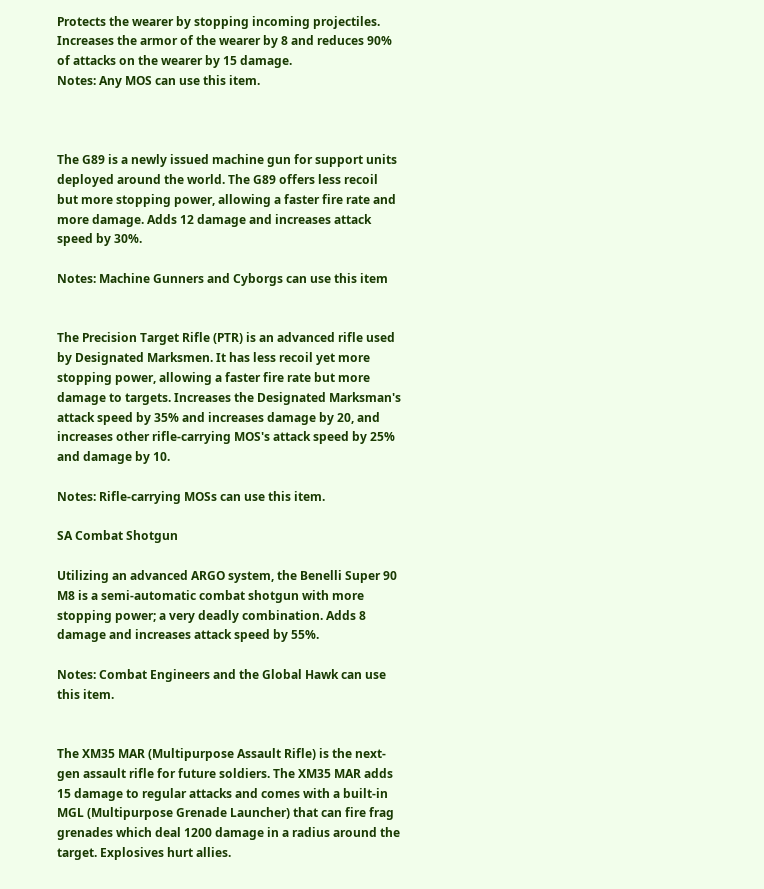Protects the wearer by stopping incoming projectiles. Increases the armor of the wearer by 8 and reduces 90% of attacks on the wearer by 15 damage.
Notes: Any MOS can use this item.



The G89 is a newly issued machine gun for support units deployed around the world. The G89 offers less recoil but more stopping power, allowing a faster fire rate and more damage. Adds 12 damage and increases attack speed by 30%.

Notes: Machine Gunners and Cyborgs can use this item


The Precision Target Rifle (PTR) is an advanced rifle used by Designated Marksmen. It has less recoil yet more stopping power, allowing a faster fire rate but more damage to targets. Increases the Designated Marksman's attack speed by 35% and increases damage by 20, and increases other rifle-carrying MOS's attack speed by 25% and damage by 10.

Notes: Rifle-carrying MOSs can use this item.

SA Combat Shotgun

Utilizing an advanced ARGO system, the Benelli Super 90 M8 is a semi-automatic combat shotgun with more stopping power; a very deadly combination. Adds 8 damage and increases attack speed by 55%.

Notes: Combat Engineers and the Global Hawk can use this item.


The XM35 MAR (Multipurpose Assault Rifle) is the next-gen assault rifle for future soldiers. The XM35 MAR adds 15 damage to regular attacks and comes with a built-in MGL (Multipurpose Grenade Launcher) that can fire frag grenades which deal 1200 damage in a radius around the target. Explosives hurt allies.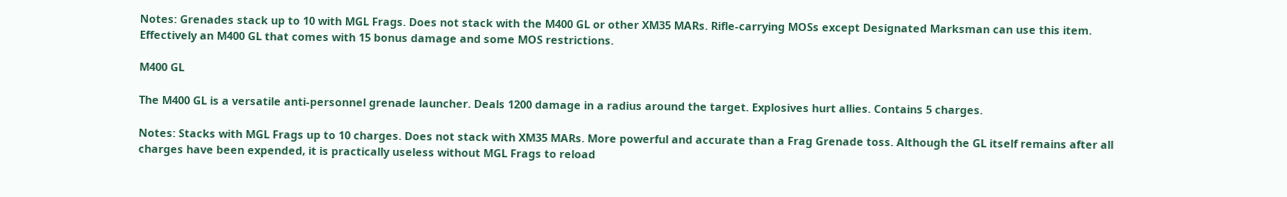Notes: Grenades stack up to 10 with MGL Frags. Does not stack with the M400 GL or other XM35 MARs. Rifle-carrying MOSs except Designated Marksman can use this item. Effectively an M400 GL that comes with 15 bonus damage and some MOS restrictions.

M400 GL

The M400 GL is a versatile anti-personnel grenade launcher. Deals 1200 damage in a radius around the target. Explosives hurt allies. Contains 5 charges.

Notes: Stacks with MGL Frags up to 10 charges. Does not stack with XM35 MARs. More powerful and accurate than a Frag Grenade toss. Although the GL itself remains after all charges have been expended, it is practically useless without MGL Frags to reload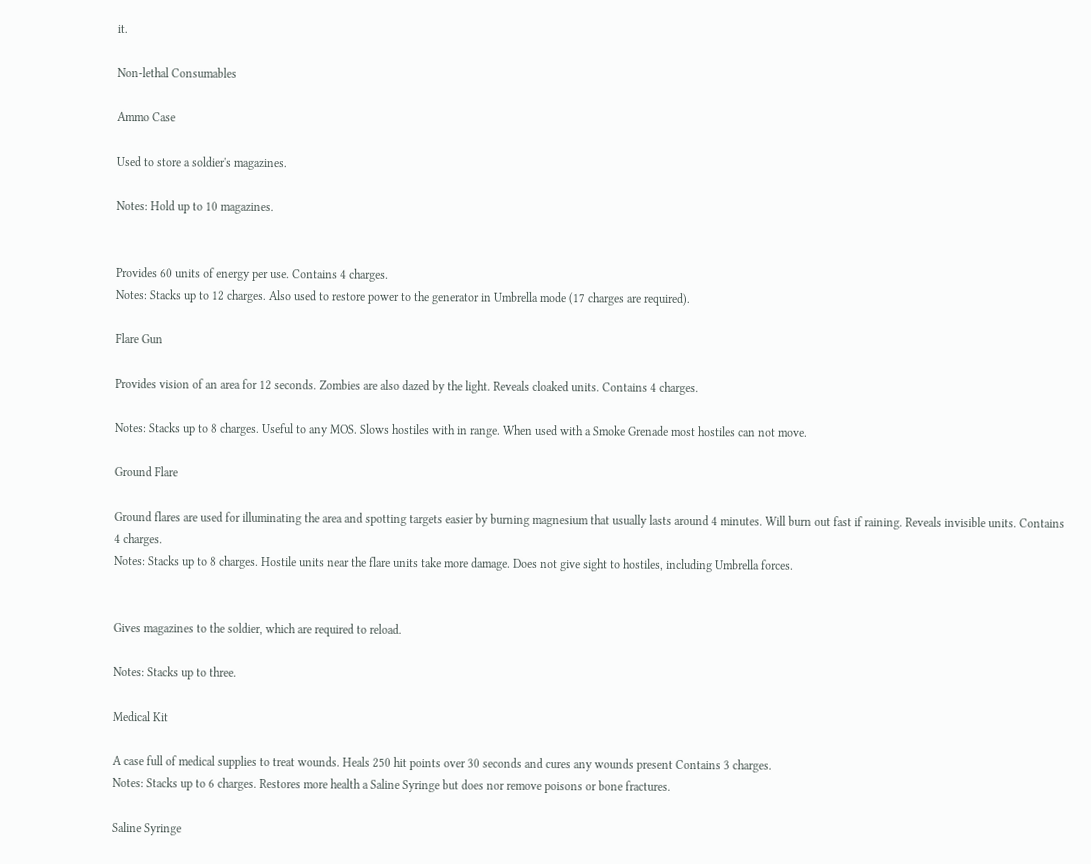it.

Non-lethal Consumables

Ammo Case

Used to store a soldier's magazines.

Notes: Hold up to 10 magazines.


Provides 60 units of energy per use. Contains 4 charges.
Notes: Stacks up to 12 charges. Also used to restore power to the generator in Umbrella mode (17 charges are required).

Flare Gun

Provides vision of an area for 12 seconds. Zombies are also dazed by the light. Reveals cloaked units. Contains 4 charges.

Notes: Stacks up to 8 charges. Useful to any MOS. Slows hostiles with in range. When used with a Smoke Grenade most hostiles can not move.

Ground Flare

Ground flares are used for illuminating the area and spotting targets easier by burning magnesium that usually lasts around 4 minutes. Will burn out fast if raining. Reveals invisible units. Contains 4 charges.
Notes: Stacks up to 8 charges. Hostile units near the flare units take more damage. Does not give sight to hostiles, including Umbrella forces.


Gives magazines to the soldier, which are required to reload.

Notes: Stacks up to three.

Medical Kit

A case full of medical supplies to treat wounds. Heals 250 hit points over 30 seconds and cures any wounds present Contains 3 charges.
Notes: Stacks up to 6 charges. Restores more health a Saline Syringe but does nor remove poisons or bone fractures.

Saline Syringe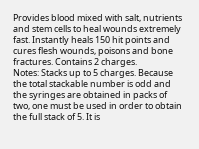Provides blood mixed with salt, nutrients and stem cells to heal wounds extremely fast. Instantly heals 150 hit points and cures flesh wounds, poisons and bone fractures. Contains 2 charges.
Notes: Stacks up to 5 charges. Because the total stackable number is odd and the syringes are obtained in packs of two, one must be used in order to obtain the full stack of 5. It is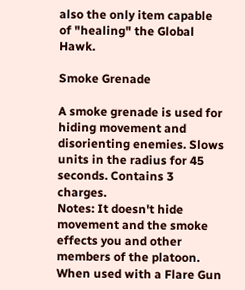also the only item capable of "healing" the Global Hawk.

Smoke Grenade

A smoke grenade is used for hiding movement and disorienting enemies. Slows units in the radius for 45 seconds. Contains 3 charges.
Notes: It doesn't hide movement and the smoke effects you and other members of the platoon. When used with a Flare Gun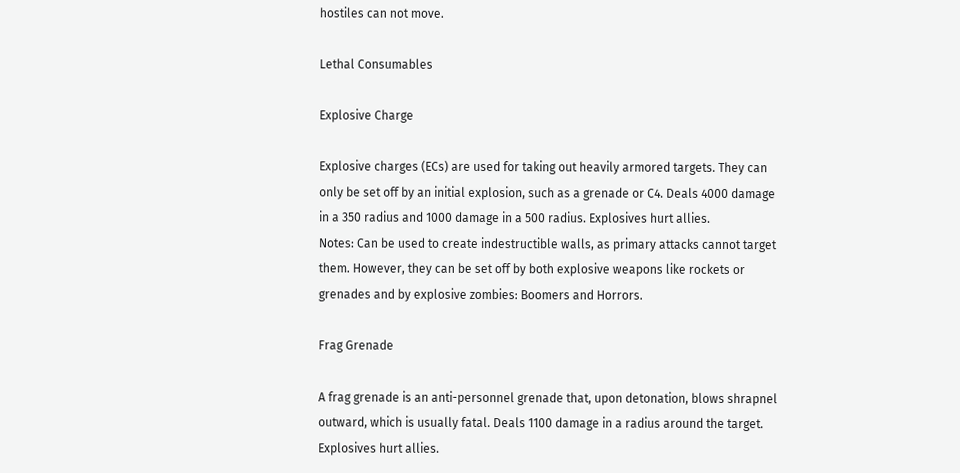hostiles can not move.

Lethal Consumables

Explosive Charge

Explosive charges (ECs) are used for taking out heavily armored targets. They can only be set off by an initial explosion, such as a grenade or C4. Deals 4000 damage in a 350 radius and 1000 damage in a 500 radius. Explosives hurt allies.
Notes: Can be used to create indestructible walls, as primary attacks cannot target them. However, they can be set off by both explosive weapons like rockets or grenades and by explosive zombies: Boomers and Horrors.

Frag Grenade

A frag grenade is an anti-personnel grenade that, upon detonation, blows shrapnel outward, which is usually fatal. Deals 1100 damage in a radius around the target. Explosives hurt allies.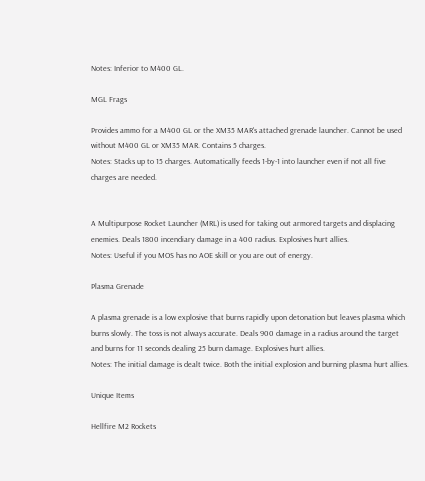Notes: Inferior to M400 GL.

MGL Frags

Provides ammo for a M400 GL or the XM35 MAR's attached grenade launcher. Cannot be used without M400 GL or XM35 MAR. Contains 5 charges.
Notes: Stacks up to 15 charges. Automatically feeds 1-by-1 into launcher even if not all five charges are needed.


A Multipurpose Rocket Launcher (MRL) is used for taking out armored targets and displacing enemies. Deals 1800 incendiary damage in a 400 radius. Explosives hurt allies.
Notes: Useful if you MOS has no AOE skill or you are out of energy.

Plasma Grenade

A plasma grenade is a low explosive that burns rapidly upon detonation but leaves plasma which burns slowly. The toss is not always accurate. Deals 900 damage in a radius around the target and burns for 11 seconds dealing 25 burn damage. Explosives hurt allies.
Notes: The initial damage is dealt twice. Both the initial explosion and burning plasma hurt allies.

Unique Items

Hellfire M2 Rockets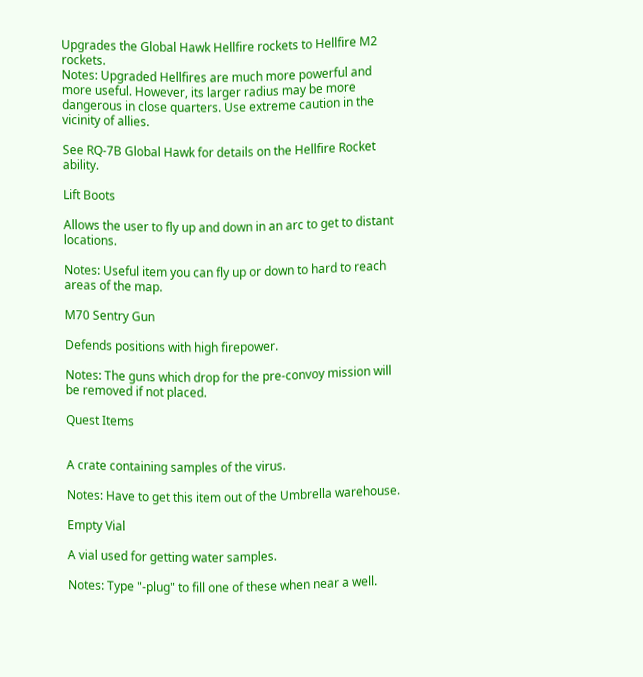Upgrades the Global Hawk Hellfire rockets to Hellfire M2 rockets.
Notes: Upgraded Hellfires are much more powerful and more useful. However, its larger radius may be more dangerous in close quarters. Use extreme caution in the vicinity of allies.

See RQ-7B Global Hawk for details on the Hellfire Rocket ability.

Lift Boots

Allows the user to fly up and down in an arc to get to distant locations.

Notes: Useful item you can fly up or down to hard to reach areas of the map.

M70 Sentry Gun

Defends positions with high firepower.

Notes: The guns which drop for the pre-convoy mission will be removed if not placed.

Quest Items


A crate containing samples of the virus.

Notes: Have to get this item out of the Umbrella warehouse.

Empty Vial

A vial used for getting water samples.

Notes: Type "-plug" to fill one of these when near a well.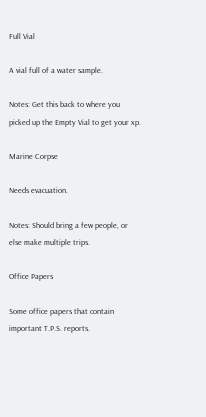Full Vial

A vial full of a water sample.

Notes: Get this back to where you picked up the Empty Vial to get your xp.

Marine Corpse

Needs evacuation.

Notes: Should bring a few people, or else make multiple trips.

Office Papers

Some office papers that contain important T.P.S. reports.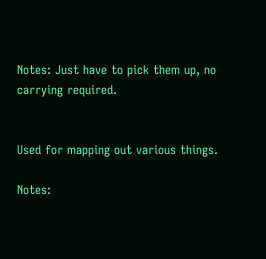Notes: Just have to pick them up, no carrying required.


Used for mapping out various things.

Notes: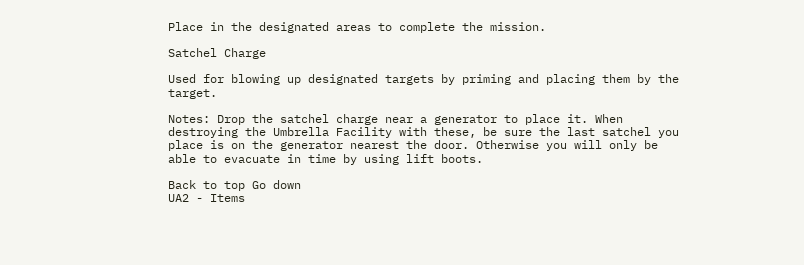Place in the designated areas to complete the mission.

Satchel Charge

Used for blowing up designated targets by priming and placing them by the target.

Notes: Drop the satchel charge near a generator to place it. When destroying the Umbrella Facility with these, be sure the last satchel you place is on the generator nearest the door. Otherwise you will only be able to evacuate in time by using lift boots.

Back to top Go down
UA2 - Items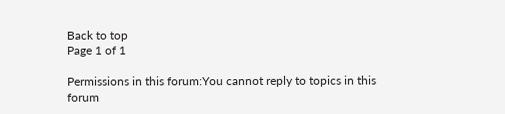Back to top
Page 1 of 1

Permissions in this forum:You cannot reply to topics in this forum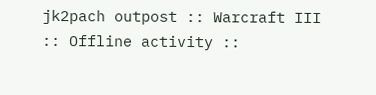jk2pach outpost :: Warcraft III :: Offline activity ::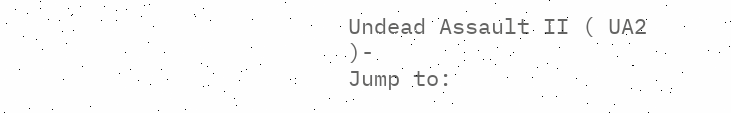Undead Assault II ( UA2 )-
Jump to: